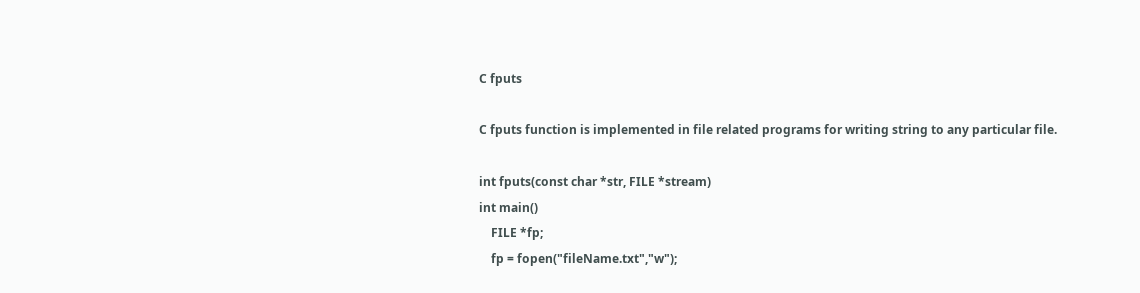C fputs

C fputs function is implemented in file related programs for writing string to any particular file.

int fputs(const char *str, FILE *stream)
int main()
    FILE *fp;
    fp = fopen("fileName.txt","w");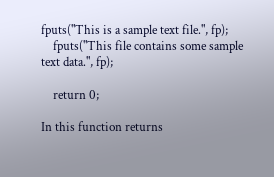fputs("This is a sample text file.", fp);
    fputs("This file contains some sample text data.", fp);

    return 0;

In this function returns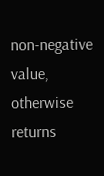non-negative value, otherwise returns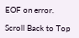EOF on error.

Scroll Back to Top